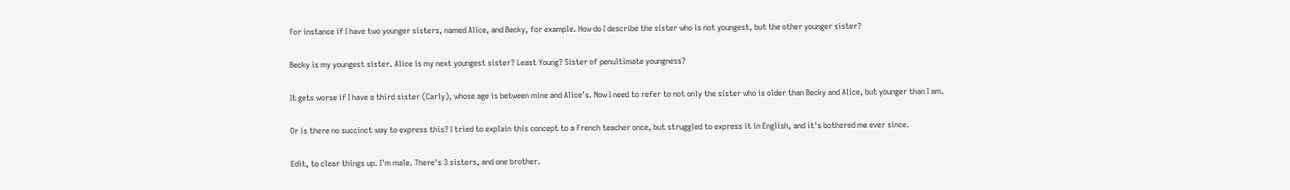For instance if I have two younger sisters, named Alice, and Becky, for example. How do I describe the sister who is not youngest, but the other younger sister?

Becky is my youngest sister. Alice is my next youngest sister? Least Young? Sister of penultimate youngness?

It gets worse if I have a third sister (Carly), whose age is between mine and Alice's. Now I need to refer to not only the sister who is older than Becky and Alice, but younger than I am.

Or is there no succinct way to express this? I tried to explain this concept to a French teacher once, but struggled to express it in English, and it's bothered me ever since.

Edit, to clear things up. I'm male. There's 3 sisters, and one brother.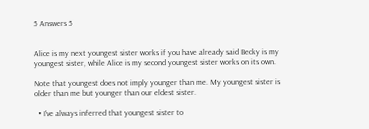5 Answers 5


Alice is my next youngest sister works if you have already said Becky is my youngest sister, while Alice is my second youngest sister works on its own.

Note that youngest does not imply younger than me. My youngest sister is older than me but younger than our eldest sister.

  • I've always inferred that youngest sister to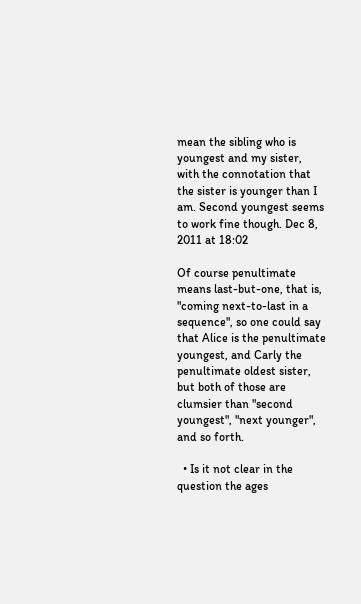mean the sibling who is youngest and my sister, with the connotation that the sister is younger than I am. Second youngest seems to work fine though. Dec 8, 2011 at 18:02

Of course penultimate means last-but-one, that is, "coming next-to-last in a sequence", so one could say that Alice is the penultimate youngest, and Carly the penultimate oldest sister, but both of those are clumsier than "second youngest", "next younger", and so forth.

  • Is it not clear in the question the ages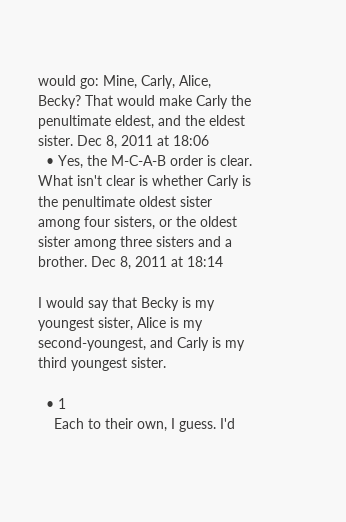would go: Mine, Carly, Alice, Becky? That would make Carly the penultimate eldest, and the eldest sister. Dec 8, 2011 at 18:06
  • Yes, the M-C-A-B order is clear. What isn't clear is whether Carly is the penultimate oldest sister among four sisters, or the oldest sister among three sisters and a brother. Dec 8, 2011 at 18:14

I would say that Becky is my youngest sister, Alice is my second-youngest, and Carly is my third youngest sister.

  • 1
    Each to their own, I guess. I'd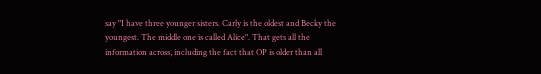say "I have three younger sisters. Carly is the oldest and Becky the youngest. The middle one is called Alice". That gets all the information across, including the fact that OP is older than all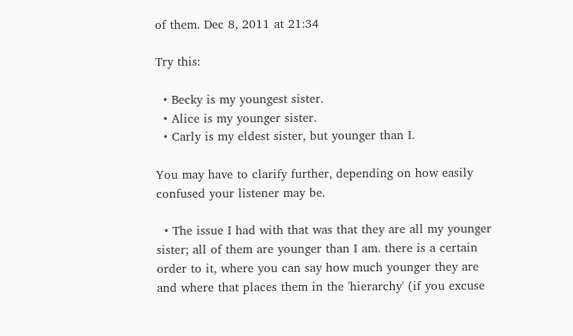of them. Dec 8, 2011 at 21:34

Try this:

  • Becky is my youngest sister.
  • Alice is my younger sister.
  • Carly is my eldest sister, but younger than I.

You may have to clarify further, depending on how easily confused your listener may be.

  • The issue I had with that was that they are all my younger sister; all of them are younger than I am. there is a certain order to it, where you can say how much younger they are and where that places them in the 'hierarchy' (if you excuse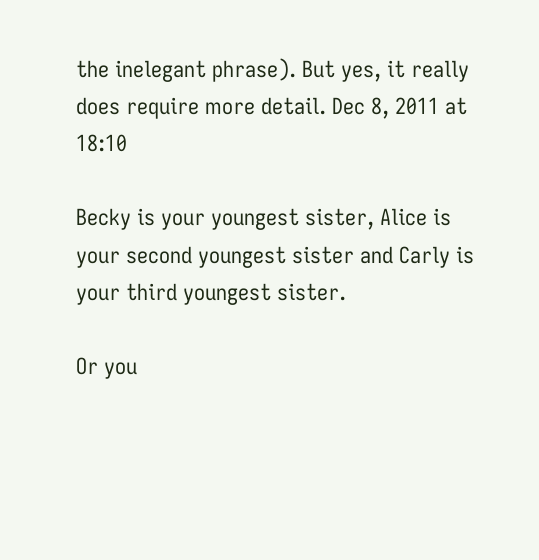the inelegant phrase). But yes, it really does require more detail. Dec 8, 2011 at 18:10

Becky is your youngest sister, Alice is your second youngest sister and Carly is your third youngest sister.

Or you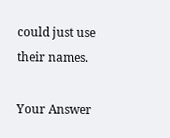could just use their names.

Your Answer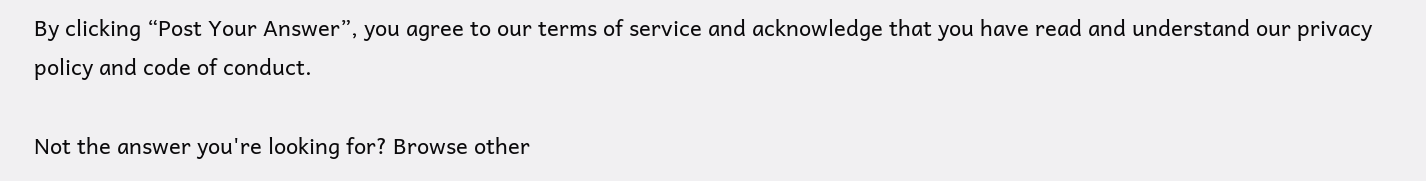By clicking “Post Your Answer”, you agree to our terms of service and acknowledge that you have read and understand our privacy policy and code of conduct.

Not the answer you're looking for? Browse other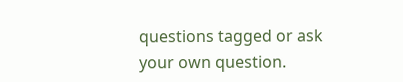questions tagged or ask your own question.